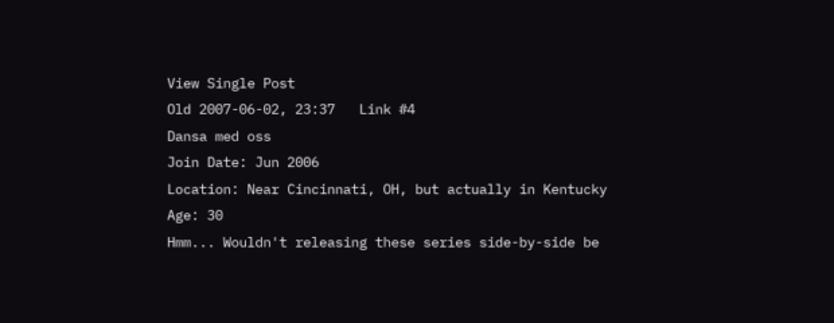View Single Post
Old 2007-06-02, 23:37   Link #4
Dansa med oss
Join Date: Jun 2006
Location: Near Cincinnati, OH, but actually in Kentucky
Age: 30
Hmm... Wouldn't releasing these series side-by-side be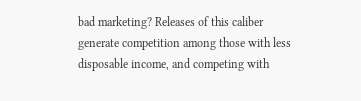bad marketing? Releases of this caliber generate competition among those with less disposable income, and competing with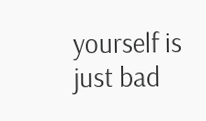yourself is just bad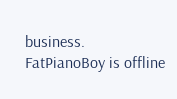business.
FatPianoBoy is offline